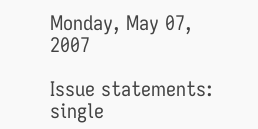Monday, May 07, 2007

Issue statements: single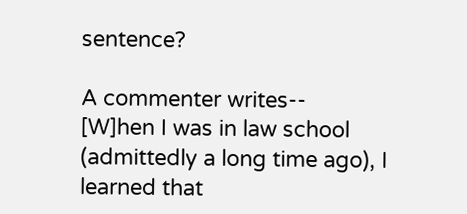sentence?

A commenter writes--
[W]hen I was in law school (admittedly a long time ago), I learned that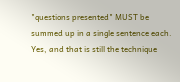"questions presented" MUST be summed up in a single sentence each.
Yes, and that is still the technique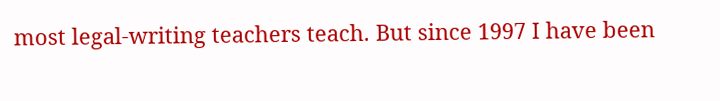most legal-writing teachers teach. But since 1997 I have been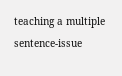teaching a multiple sentence-issue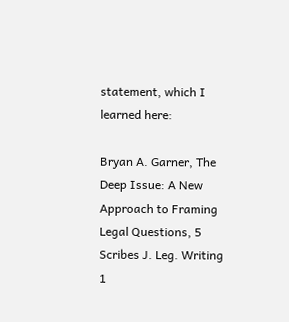statement, which I learned here:

Bryan A. Garner, The Deep Issue: A New Approach to Framing Legal Questions, 5 Scribes J. Leg. Writing 1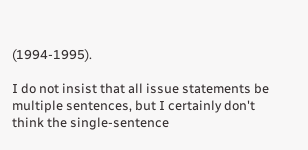(1994-1995).

I do not insist that all issue statements be multiple sentences, but I certainly don't think the single-sentence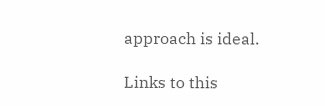approach is ideal.

Links to this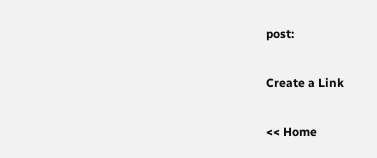post:

Create a Link

<< Home